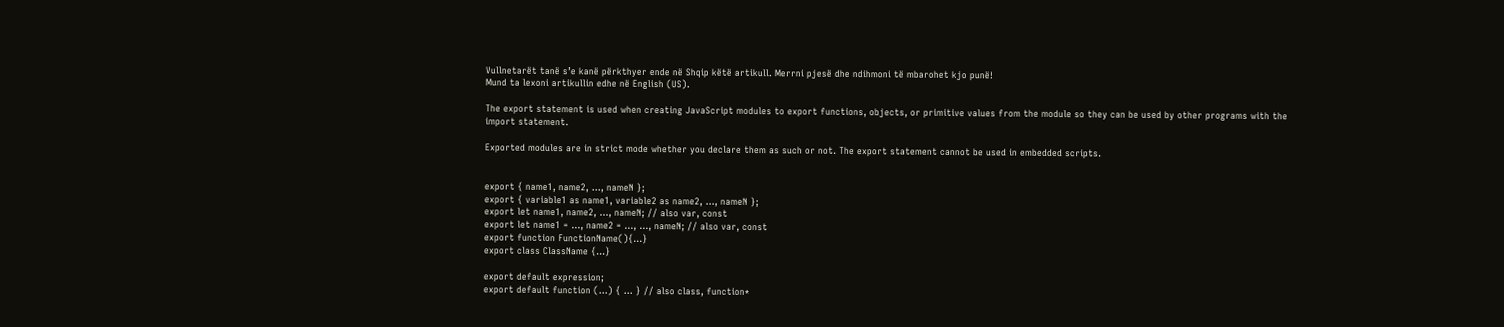Vullnetarët tanë s’e kanë përkthyer ende në Shqip këtë artikull. Merrni pjesë dhe ndihmoni të mbarohet kjo punë!
Mund ta lexoni artikullin edhe në English (US).

The export statement is used when creating JavaScript modules to export functions, objects, or primitive values from the module so they can be used by other programs with the import statement.

Exported modules are in strict mode whether you declare them as such or not. The export statement cannot be used in embedded scripts.


export { name1, name2, …, nameN };
export { variable1 as name1, variable2 as name2, …, nameN };
export let name1, name2, …, nameN; // also var, const
export let name1 = …, name2 = …, …, nameN; // also var, const
export function FunctionName(){...}
export class ClassName {...}

export default expression;
export default function (…) { … } // also class, function*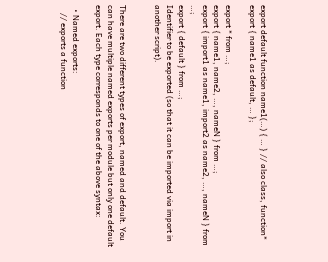export default function name1(…) { … } // also class, function*
export { name1 as default, … };

export * from …;
export { name1, name2, …, nameN } from …;
export { import1 as name1, import2 as name2, …, nameN } from …;
export { default } from …;
Identifier to be exported (so that it can be imported via import in another script).


There are two different types of export, named and default. You can have multiple named exports per module but only one default export. Each type corresponds to one of the above syntax:

  • Named exports:
    // exports a function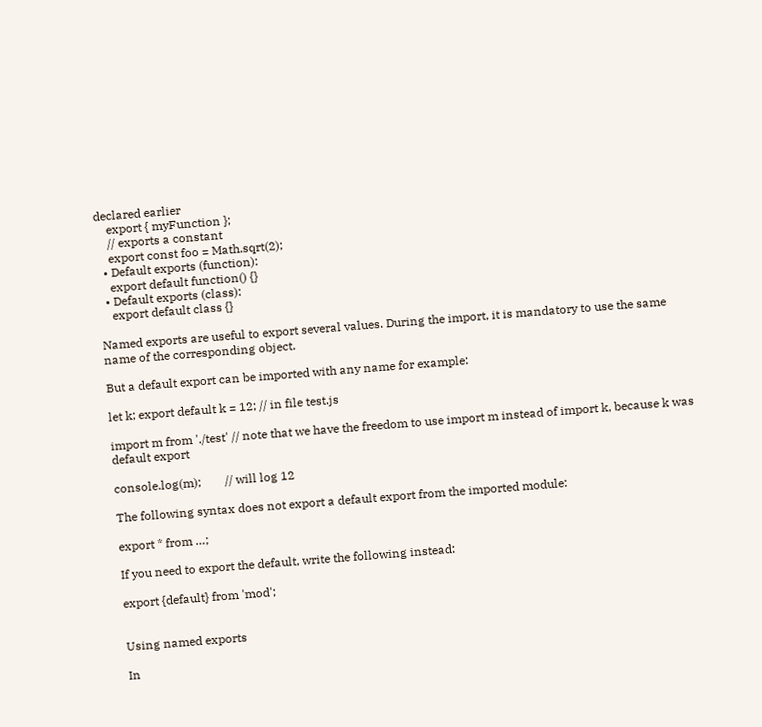declared earlier
    export { myFunction };
    // exports a constant
    export const foo = Math.sqrt(2);
  • Default exports (function):
    export default function() {}
  • Default exports (class):
    export default class {}

Named exports are useful to export several values. During the import, it is mandatory to use the same name of the corresponding object.

But a default export can be imported with any name for example:

let k; export default k = 12; // in file test.js

import m from './test' // note that we have the freedom to use import m instead of import k, because k was default export

console.log(m);        // will log 12

The following syntax does not export a default export from the imported module:

export * from …;

If you need to export the default, write the following instead:

export {default} from 'mod';


Using named exports

In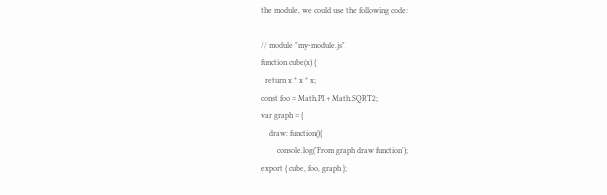the module, we could use the following code:

// module "my-module.js"
function cube(x) {
  return x * x * x;
const foo = Math.PI + Math.SQRT2;
var graph = {
    draw: function(){
        console.log('From graph draw function');
export { cube, foo, graph };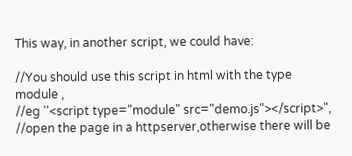This way, in another script, we could have:

//You should use this script in html with the type module ,
//eg ''<script type="module" src="demo.js"></script>",
//open the page in a httpserver,otherwise there will be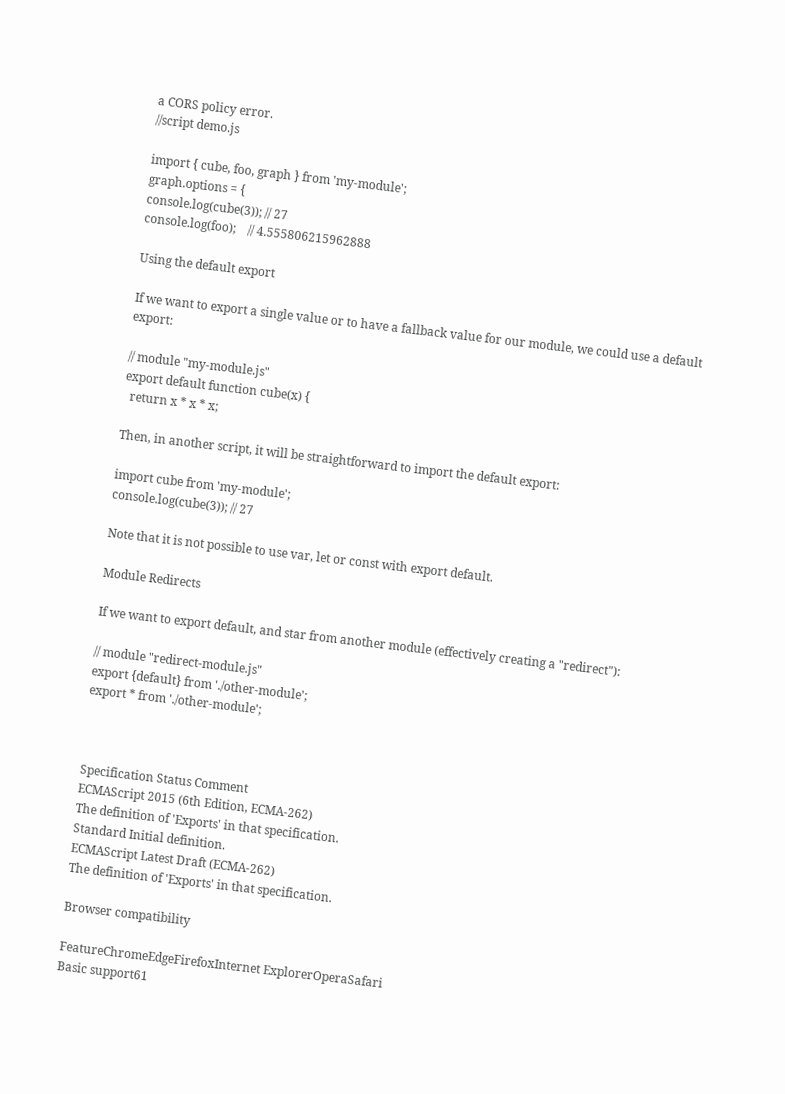a CORS policy error.
//script demo.js

import { cube, foo, graph } from 'my-module';
graph.options = {
console.log(cube(3)); // 27
console.log(foo);    // 4.555806215962888

Using the default export

If we want to export a single value or to have a fallback value for our module, we could use a default export:

// module "my-module.js"
export default function cube(x) {
  return x * x * x;

Then, in another script, it will be straightforward to import the default export:

import cube from 'my-module';
console.log(cube(3)); // 27

Note that it is not possible to use var, let or const with export default.

Module Redirects

If we want to export default, and star from another module (effectively creating a "redirect"):

// module "redirect-module.js"
export {default} from './other-module';
export * from './other-module';



Specification Status Comment
ECMAScript 2015 (6th Edition, ECMA-262)
The definition of 'Exports' in that specification.
Standard Initial definition.
ECMAScript Latest Draft (ECMA-262)
The definition of 'Exports' in that specification.

Browser compatibility

FeatureChromeEdgeFirefoxInternet ExplorerOperaSafari
Basic support61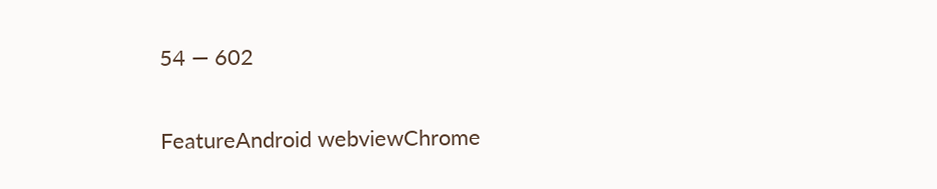54 — 602

FeatureAndroid webviewChrome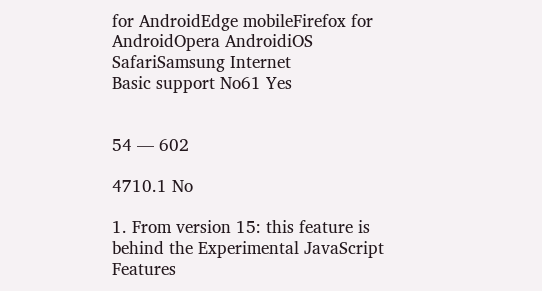for AndroidEdge mobileFirefox for AndroidOpera AndroidiOS SafariSamsung Internet
Basic support No61 Yes


54 — 602

4710.1 No

1. From version 15: this feature is behind the Experimental JavaScript Features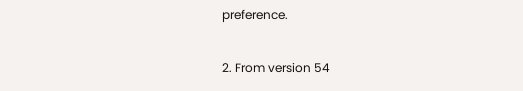preference.

2. From version 54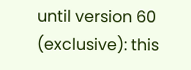until version 60 (exclusive): this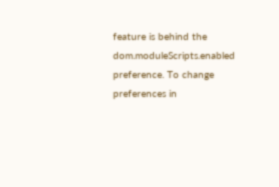feature is behind the dom.moduleScripts.enabled preference. To change preferences in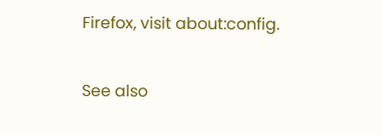Firefox, visit about:config.

See also